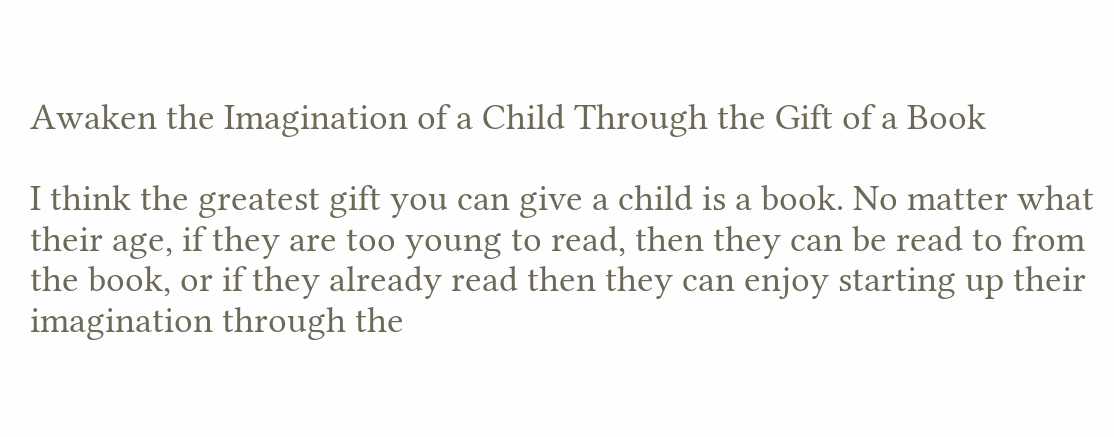Awaken the Imagination of a Child Through the Gift of a Book

I think the greatest gift you can give a child is a book. No matter what their age, if they are too young to read, then they can be read to from the book, or if they already read then they can enjoy starting up their imagination through the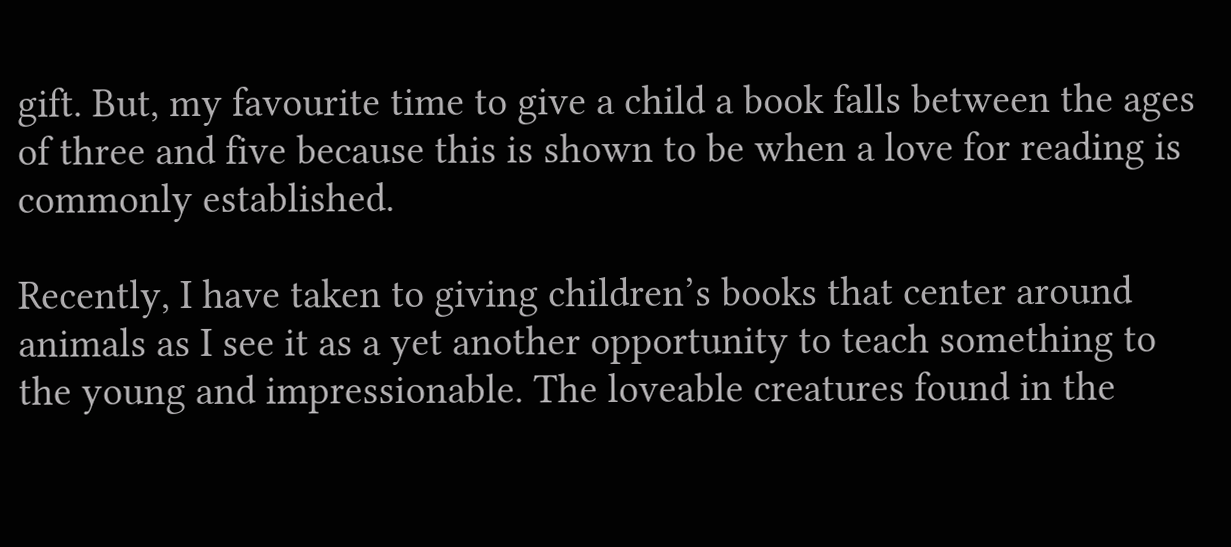gift. But, my favourite time to give a child a book falls between the ages of three and five because this is shown to be when a love for reading is commonly established.

Recently, I have taken to giving children’s books that center around animals as I see it as a yet another opportunity to teach something to the young and impressionable. The loveable creatures found in the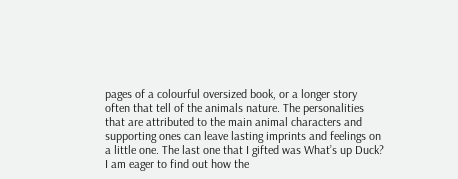pages of a colourful oversized book, or a longer story often that tell of the animals nature. The personalities that are attributed to the main animal characters and supporting ones can leave lasting imprints and feelings on a little one. The last one that I gifted was What’s up Duck? I am eager to find out how the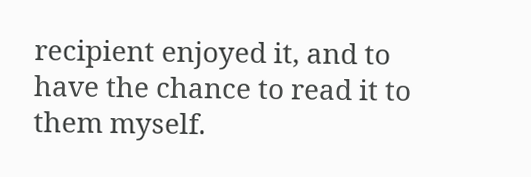recipient enjoyed it, and to have the chance to read it to them myself.